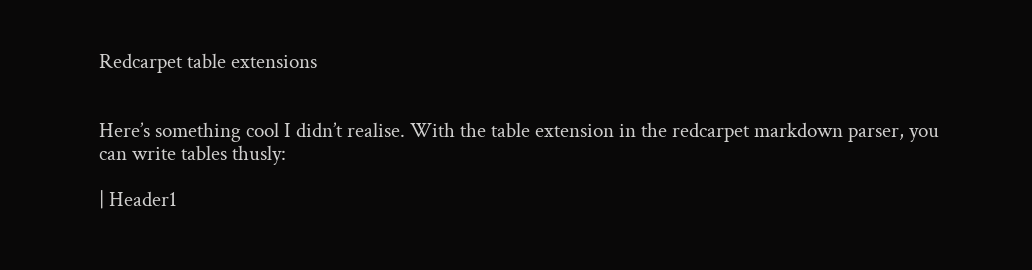Redcarpet table extensions


Here’s something cool I didn’t realise. With the table extension in the redcarpet markdown parser, you can write tables thusly:

| Header1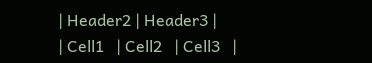| Header2 | Header3 |
| Cell1   | Cell2   | Cell3   |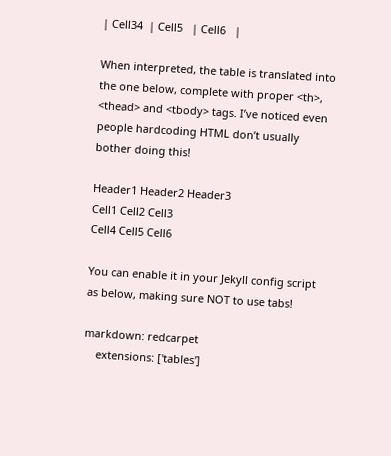| Cell34  | Cell5   | Cell6   |

When interpreted, the table is translated into the one below, complete with proper <th>, <thead> and <tbody> tags. I’ve noticed even people hardcoding HTML don’t usually bother doing this!

Header1 Header2 Header3
Cell1 Cell2 Cell3
Cell4 Cell5 Cell6

You can enable it in your Jekyll config script as below, making sure NOT to use tabs!

markdown: redcarpet
    extensions: ['tables']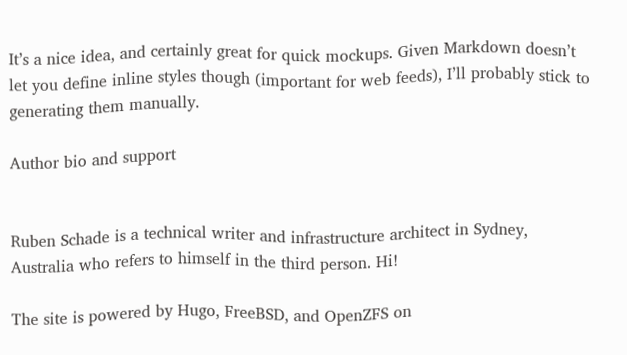It’s a nice idea, and certainly great for quick mockups. Given Markdown doesn’t let you define inline styles though (important for web feeds), I’ll probably stick to generating them manually.

Author bio and support


Ruben Schade is a technical writer and infrastructure architect in Sydney, Australia who refers to himself in the third person. Hi!

The site is powered by Hugo, FreeBSD, and OpenZFS on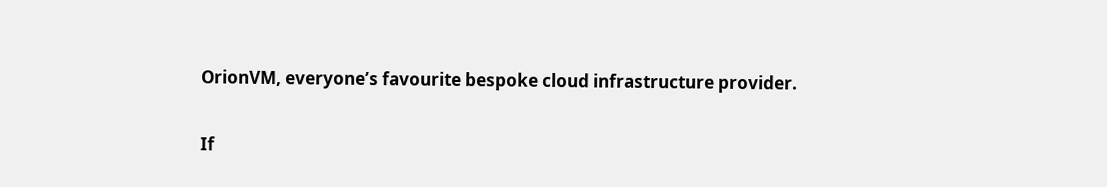OrionVM, everyone’s favourite bespoke cloud infrastructure provider.

If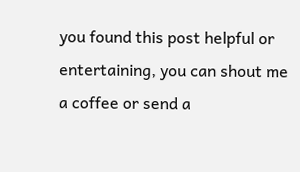you found this post helpful or entertaining, you can shout me a coffee or send a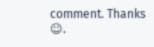comment. Thanks ☺.